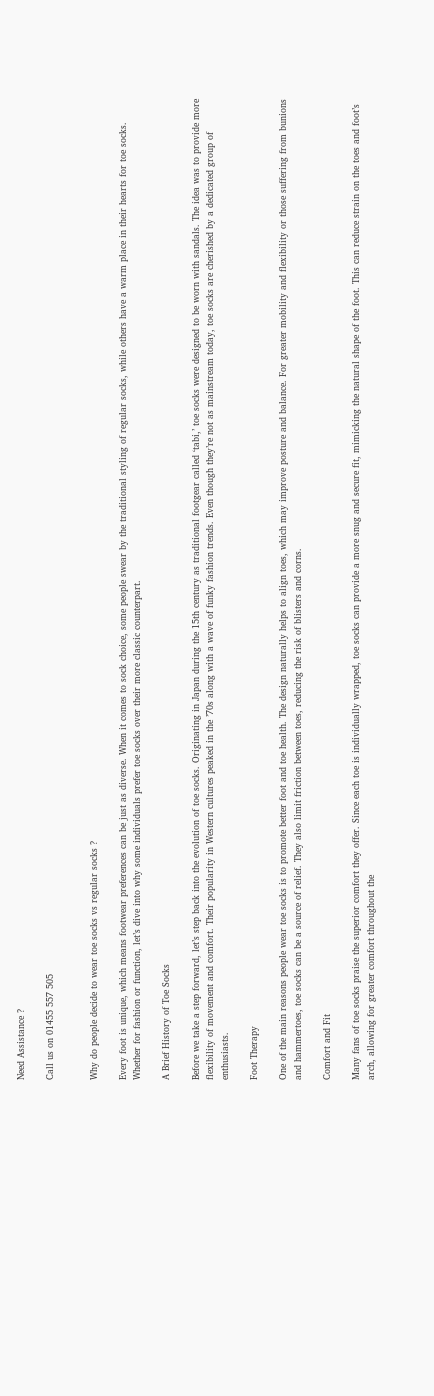Need Assistance ?

Call us on 01455 557 505


Why do people decide to wear toe socks vs regular socks ?

Every foot is unique, which means footwear preferences can be just as diverse. When it comes to sock choice, some people swear by the traditional styling of regular socks, while others have a warm place in their hearts for toe socks. Whether for fashion or function, let’s dive into why some individuals prefer toe socks over their more classic counterpart.

A Brief History of Toe Socks

Before we take a step forward, let’s step back into the evolution of toe socks. Originating in Japan during the 15th century as traditional footgear called ‘tabi,’ toe socks were designed to be worn with sandals. The idea was to provide more flexibility of movement and comfort. Their popularity in Western cultures peaked in the ’70s along with a wave of funky fashion trends. Even though they’re not as mainstream today, toe socks are cherished by a dedicated group of enthusiasts.

Foot Therapy

One of the main reasons people wear toe socks is to promote better foot and toe health. The design naturally helps to align toes, which may improve posture and balance. For greater mobility and flexibility or those suffering from bunions and hammertoes, toe socks can be a source of relief. They also limit friction between toes, reducing the risk of blisters and corns.

Comfort and Fit

Many fans of toe socks praise the superior comfort they offer. Since each toe is individually wrapped, toe socks can provide a more snug and secure fit, mimicking the natural shape of the foot. This can reduce strain on the toes and foot’s arch, allowing for greater comfort throughout the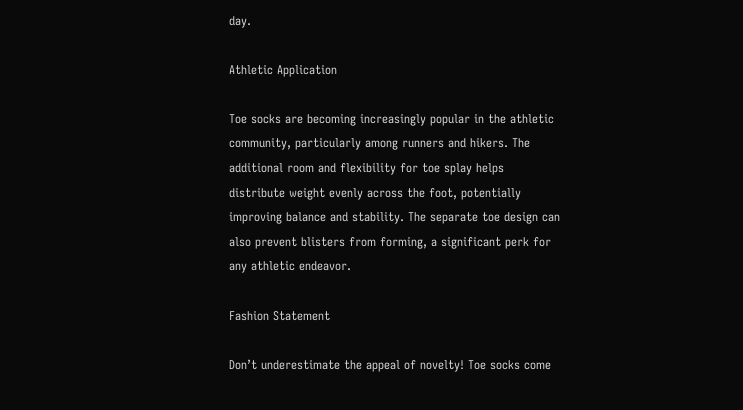day.

Athletic Application

Toe socks are becoming increasingly popular in the athletic community, particularly among runners and hikers. The additional room and flexibility for toe splay helps distribute weight evenly across the foot, potentially improving balance and stability. The separate toe design can also prevent blisters from forming, a significant perk for any athletic endeavor.

Fashion Statement

Don’t underestimate the appeal of novelty! Toe socks come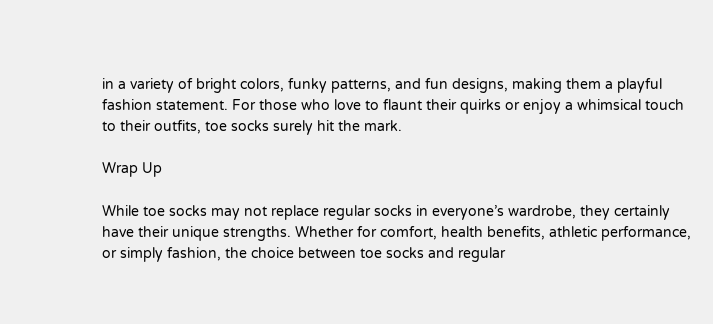in a variety of bright colors, funky patterns, and fun designs, making them a playful fashion statement. For those who love to flaunt their quirks or enjoy a whimsical touch to their outfits, toe socks surely hit the mark.

Wrap Up

While toe socks may not replace regular socks in everyone’s wardrobe, they certainly have their unique strengths. Whether for comfort, health benefits, athletic performance, or simply fashion, the choice between toe socks and regular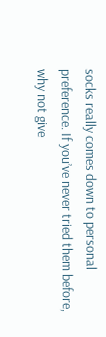socks really comes down to personal preference. If you’ve never tried them before, why not give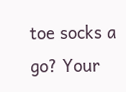toe socks a go? Your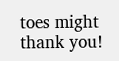toes might thank you!